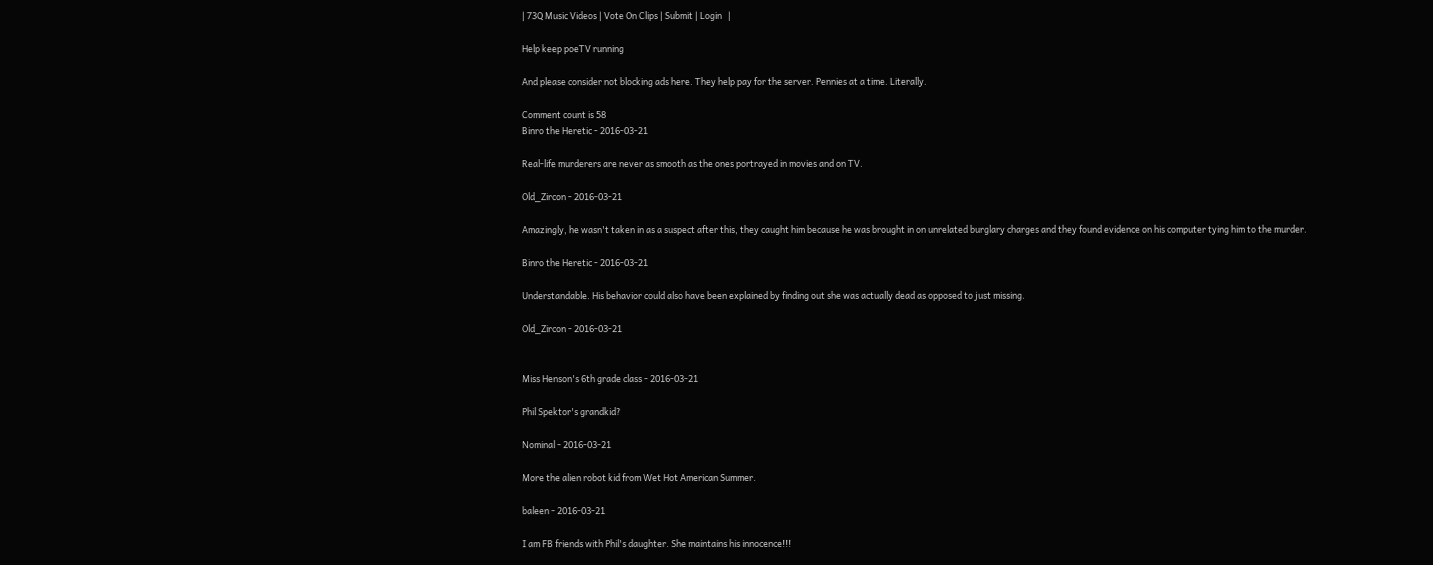| 73Q Music Videos | Vote On Clips | Submit | Login   |

Help keep poeTV running

And please consider not blocking ads here. They help pay for the server. Pennies at a time. Literally.

Comment count is 58
Binro the Heretic - 2016-03-21

Real-life murderers are never as smooth as the ones portrayed in movies and on TV.

Old_Zircon - 2016-03-21

Amazingly, he wasn't taken in as a suspect after this, they caught him because he was brought in on unrelated burglary charges and they found evidence on his computer tying him to the murder.

Binro the Heretic - 2016-03-21

Understandable. His behavior could also have been explained by finding out she was actually dead as opposed to just missing.

Old_Zircon - 2016-03-21


Miss Henson's 6th grade class - 2016-03-21

Phil Spektor's grandkid?

Nominal - 2016-03-21

More the alien robot kid from Wet Hot American Summer.

baleen - 2016-03-21

I am FB friends with Phil's daughter. She maintains his innocence!!!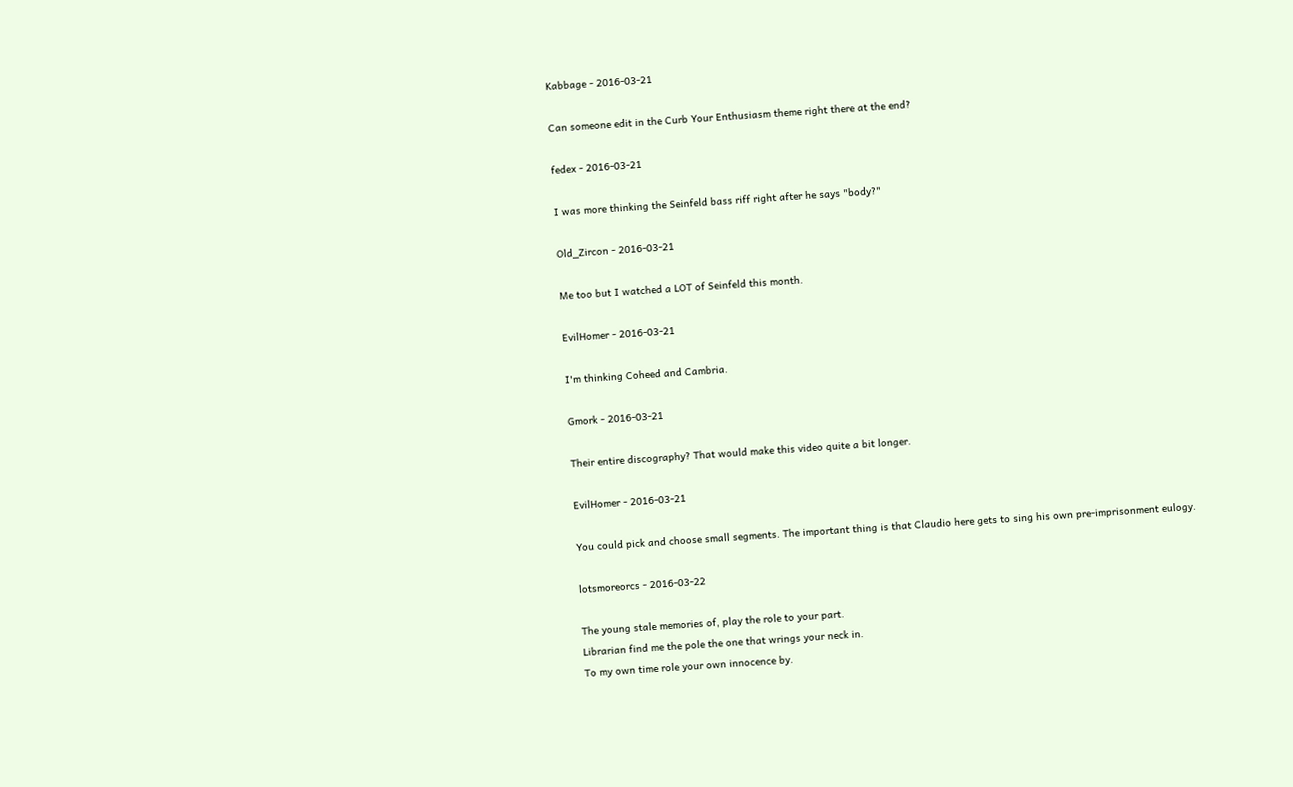Kabbage - 2016-03-21

Can someone edit in the Curb Your Enthusiasm theme right there at the end?

fedex - 2016-03-21

I was more thinking the Seinfeld bass riff right after he says "body?"

Old_Zircon - 2016-03-21

Me too but I watched a LOT of Seinfeld this month.

EvilHomer - 2016-03-21

I'm thinking Coheed and Cambria.

Gmork - 2016-03-21

Their entire discography? That would make this video quite a bit longer.

EvilHomer - 2016-03-21

You could pick and choose small segments. The important thing is that Claudio here gets to sing his own pre-imprisonment eulogy.

lotsmoreorcs - 2016-03-22

The young stale memories of, play the role to your part.
Librarian find me the pole the one that wrings your neck in.
To my own time role your own innocence by.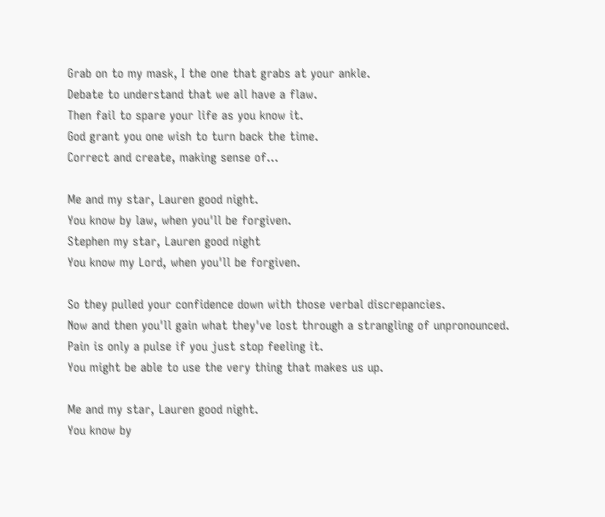Grab on to my mask, I the one that grabs at your ankle.
Debate to understand that we all have a flaw.
Then fail to spare your life as you know it.
God grant you one wish to turn back the time.
Correct and create, making sense of...

Me and my star, Lauren good night.
You know by law, when you'll be forgiven.
Stephen my star, Lauren good night
You know my Lord, when you'll be forgiven.

So they pulled your confidence down with those verbal discrepancies.
Now and then you'll gain what they've lost through a strangling of unpronounced.
Pain is only a pulse if you just stop feeling it.
You might be able to use the very thing that makes us up.

Me and my star, Lauren good night.
You know by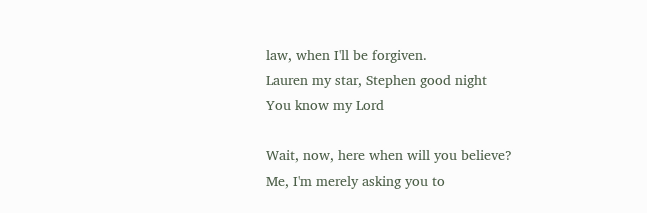law, when I'll be forgiven.
Lauren my star, Stephen good night
You know my Lord

Wait, now, here when will you believe?
Me, I'm merely asking you to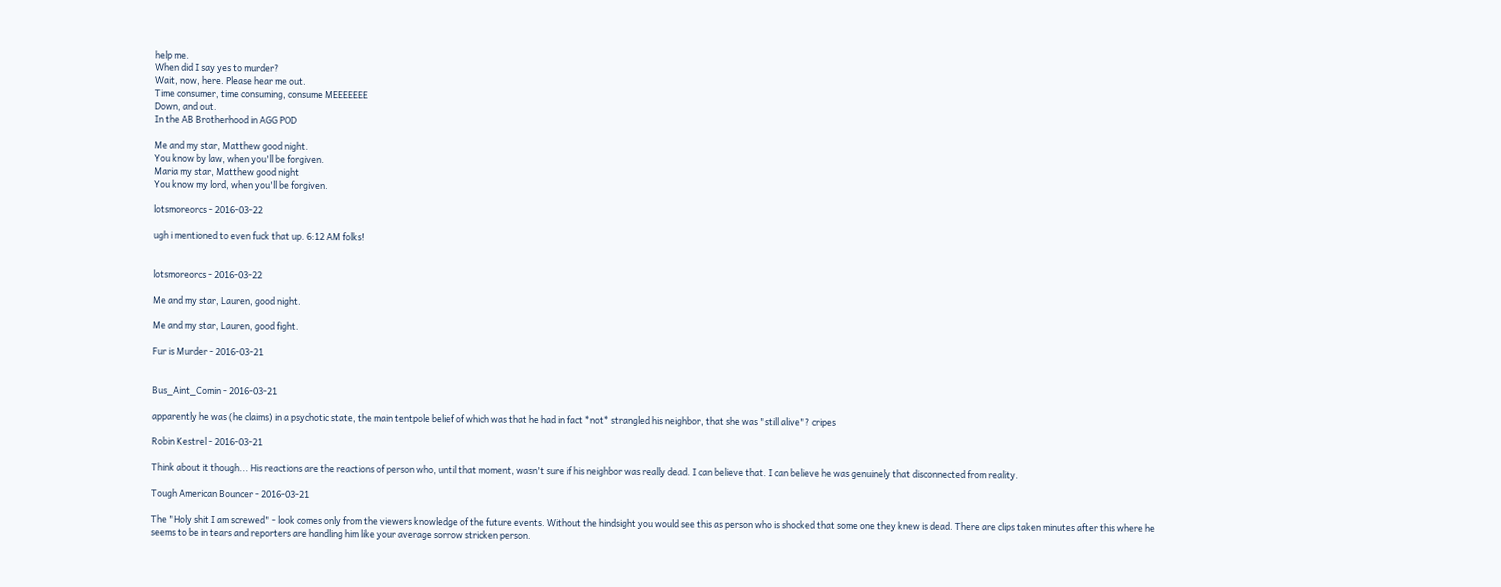help me.
When did I say yes to murder?
Wait, now, here. Please hear me out.
Time consumer, time consuming, consume MEEEEEEE
Down, and out.
In the AB Brotherhood in AGG POD

Me and my star, Matthew good night.
You know by law, when you'll be forgiven.
Maria my star, Matthew good night
You know my lord, when you'll be forgiven.

lotsmoreorcs - 2016-03-22

ugh i mentioned to even fuck that up. 6:12 AM folks!


lotsmoreorcs - 2016-03-22

Me and my star, Lauren, good night.

Me and my star, Lauren, good fight.

Fur is Murder - 2016-03-21


Bus_Aint_Comin - 2016-03-21

apparently he was (he claims) in a psychotic state, the main tentpole belief of which was that he had in fact *not* strangled his neighbor, that she was "still alive"? cripes

Robin Kestrel - 2016-03-21

Think about it though... His reactions are the reactions of person who, until that moment, wasn't sure if his neighbor was really dead. I can believe that. I can believe he was genuinely that disconnected from reality.

Tough American Bouncer - 2016-03-21

The "Holy shit I am screwed" - look comes only from the viewers knowledge of the future events. Without the hindsight you would see this as person who is shocked that some one they knew is dead. There are clips taken minutes after this where he seems to be in tears and reporters are handling him like your average sorrow stricken person.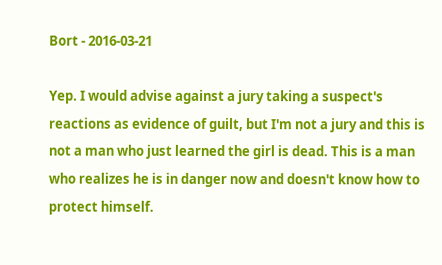Bort - 2016-03-21

Yep. I would advise against a jury taking a suspect's reactions as evidence of guilt, but I'm not a jury and this is not a man who just learned the girl is dead. This is a man who realizes he is in danger now and doesn't know how to protect himself.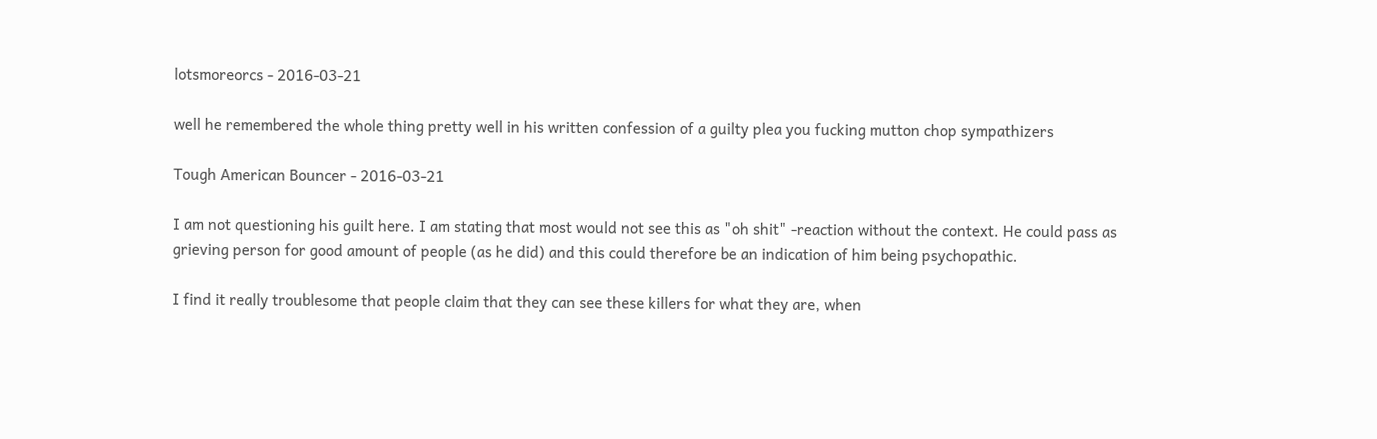lotsmoreorcs - 2016-03-21

well he remembered the whole thing pretty well in his written confession of a guilty plea you fucking mutton chop sympathizers

Tough American Bouncer - 2016-03-21

I am not questioning his guilt here. I am stating that most would not see this as "oh shit" -reaction without the context. He could pass as grieving person for good amount of people (as he did) and this could therefore be an indication of him being psychopathic.

I find it really troublesome that people claim that they can see these killers for what they are, when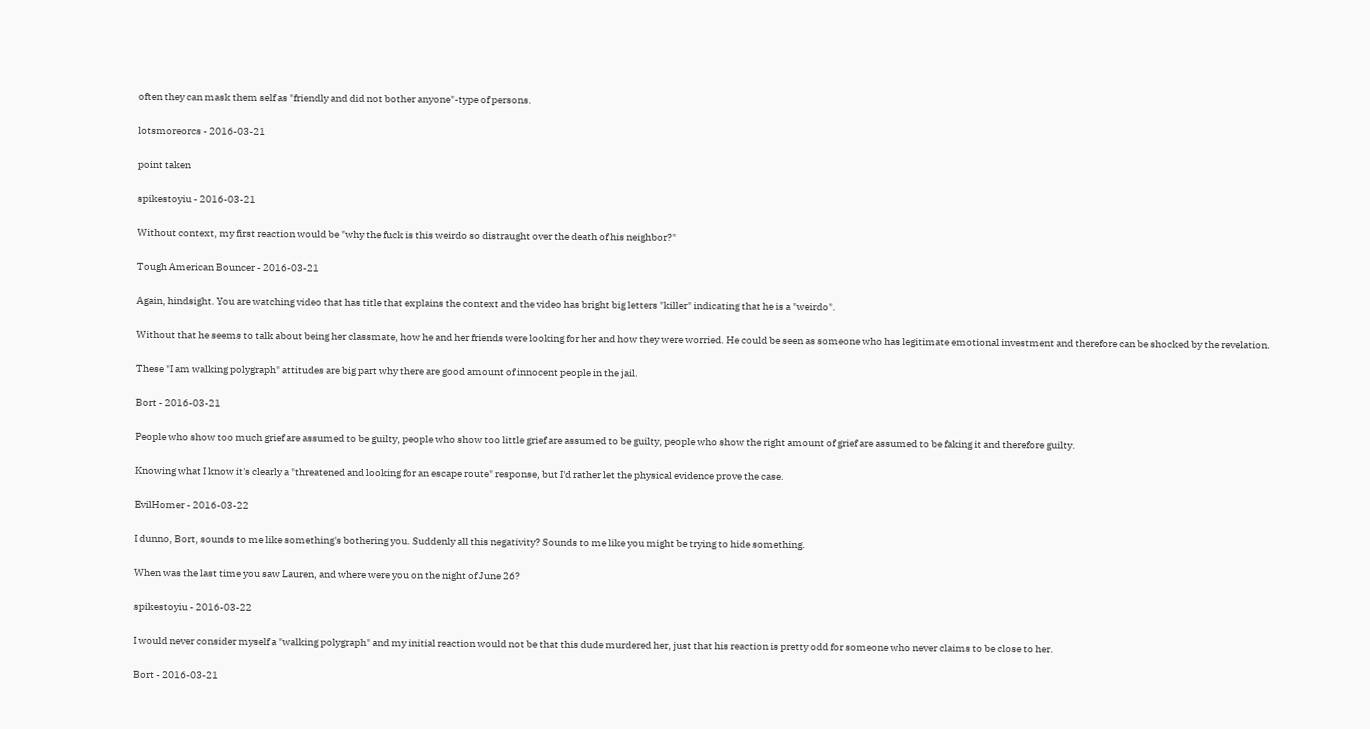often they can mask them self as "friendly and did not bother anyone"-type of persons.

lotsmoreorcs - 2016-03-21

point taken

spikestoyiu - 2016-03-21

Without context, my first reaction would be "why the fuck is this weirdo so distraught over the death of his neighbor?"

Tough American Bouncer - 2016-03-21

Again, hindsight. You are watching video that has title that explains the context and the video has bright big letters "killer" indicating that he is a "weirdo".

Without that he seems to talk about being her classmate, how he and her friends were looking for her and how they were worried. He could be seen as someone who has legitimate emotional investment and therefore can be shocked by the revelation.

These "I am walking polygraph" attitudes are big part why there are good amount of innocent people in the jail.

Bort - 2016-03-21

People who show too much grief are assumed to be guilty, people who show too little grief are assumed to be guilty, people who show the right amount of grief are assumed to be faking it and therefore guilty.

Knowing what I know it's clearly a "threatened and looking for an escape route" response, but I'd rather let the physical evidence prove the case.

EvilHomer - 2016-03-22

I dunno, Bort, sounds to me like something's bothering you. Suddenly all this negativity? Sounds to me like you might be trying to hide something.

When was the last time you saw Lauren, and where were you on the night of June 26?

spikestoyiu - 2016-03-22

I would never consider myself a "walking polygraph" and my initial reaction would not be that this dude murdered her, just that his reaction is pretty odd for someone who never claims to be close to her.

Bort - 2016-03-21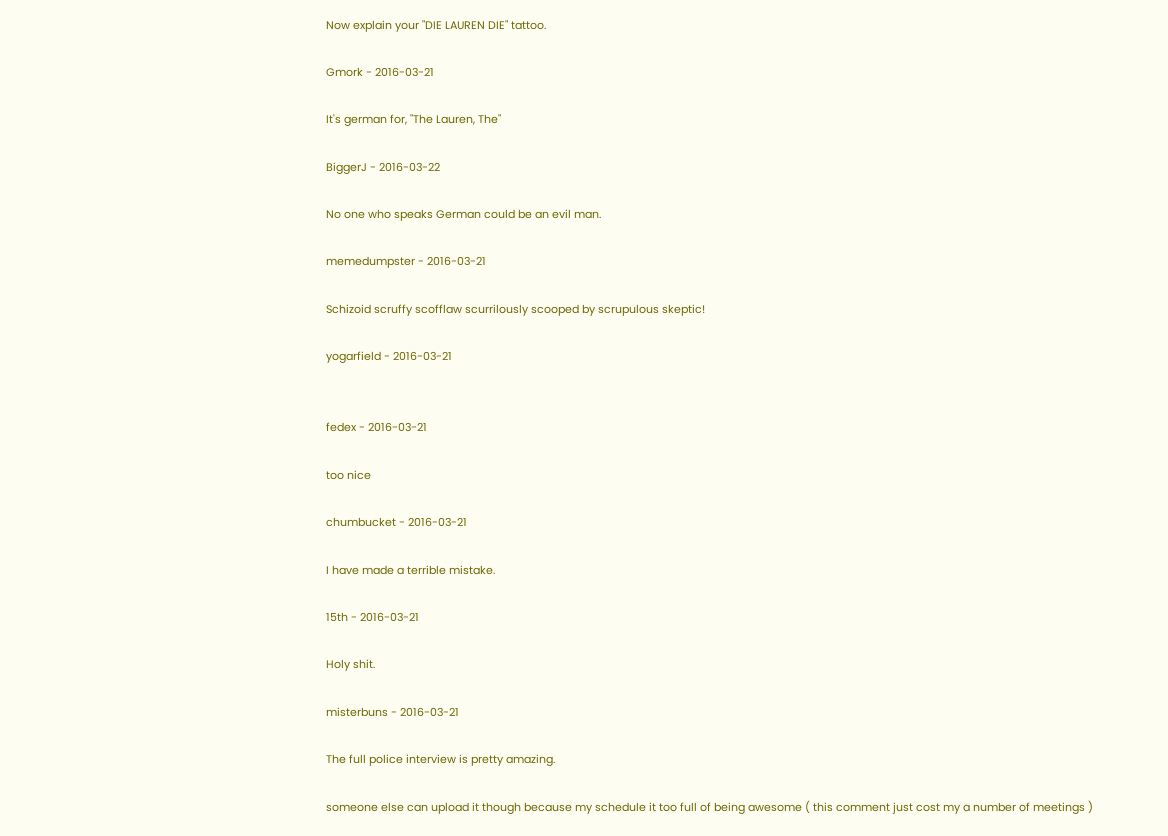Now explain your "DIE LAUREN DIE" tattoo.

Gmork - 2016-03-21

It's german for, "The Lauren, The"

BiggerJ - 2016-03-22

No one who speaks German could be an evil man.

memedumpster - 2016-03-21

Schizoid scruffy scofflaw scurrilously scooped by scrupulous skeptic!

yogarfield - 2016-03-21


fedex - 2016-03-21

too nice

chumbucket - 2016-03-21

I have made a terrible mistake.

15th - 2016-03-21

Holy shit.

misterbuns - 2016-03-21

The full police interview is pretty amazing.

someone else can upload it though because my schedule it too full of being awesome ( this comment just cost my a number of meetings )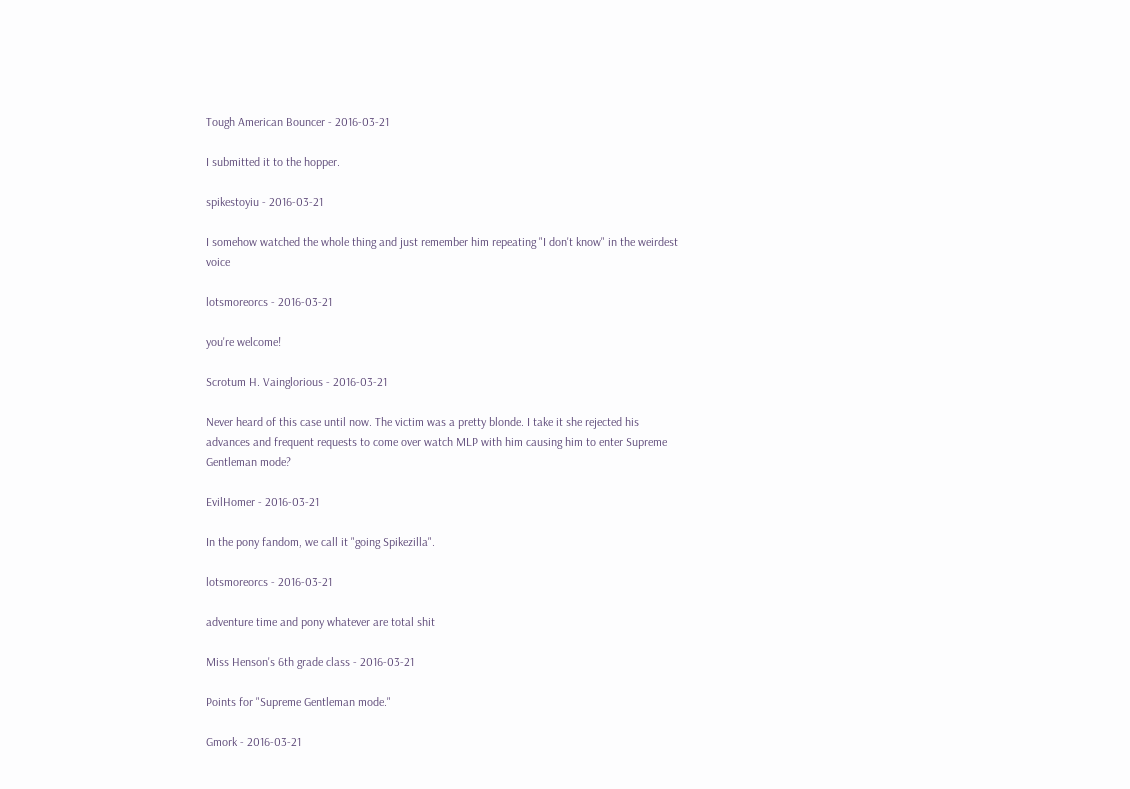Tough American Bouncer - 2016-03-21

I submitted it to the hopper.

spikestoyiu - 2016-03-21

I somehow watched the whole thing and just remember him repeating "I don't know" in the weirdest voice

lotsmoreorcs - 2016-03-21

you're welcome!

Scrotum H. Vainglorious - 2016-03-21

Never heard of this case until now. The victim was a pretty blonde. I take it she rejected his advances and frequent requests to come over watch MLP with him causing him to enter Supreme Gentleman mode?

EvilHomer - 2016-03-21

In the pony fandom, we call it "going Spikezilla".

lotsmoreorcs - 2016-03-21

adventure time and pony whatever are total shit

Miss Henson's 6th grade class - 2016-03-21

Points for "Supreme Gentleman mode."

Gmork - 2016-03-21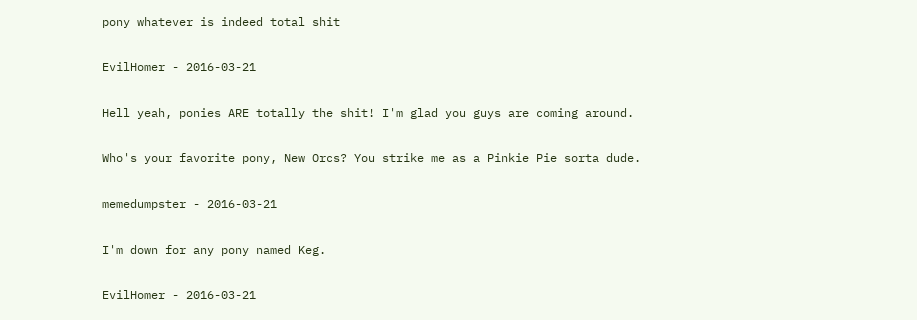pony whatever is indeed total shit

EvilHomer - 2016-03-21

Hell yeah, ponies ARE totally the shit! I'm glad you guys are coming around.

Who's your favorite pony, New Orcs? You strike me as a Pinkie Pie sorta dude.

memedumpster - 2016-03-21

I'm down for any pony named Keg.

EvilHomer - 2016-03-21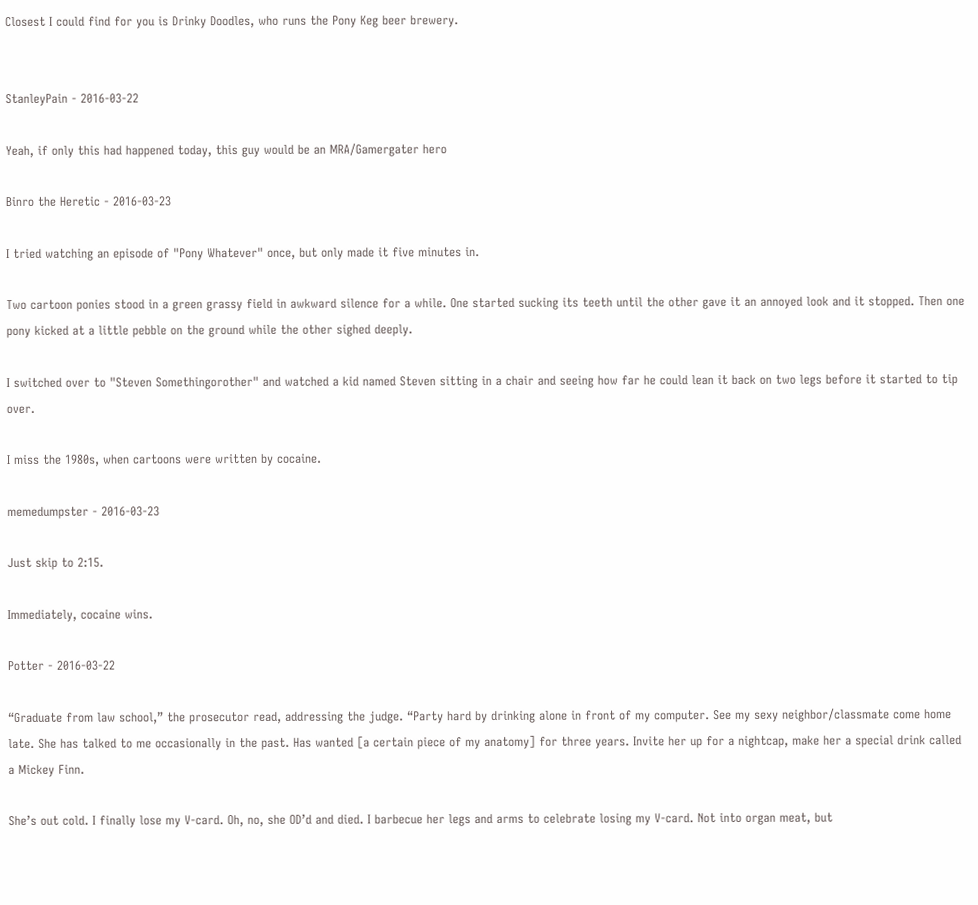Closest I could find for you is Drinky Doodles, who runs the Pony Keg beer brewery.


StanleyPain - 2016-03-22

Yeah, if only this had happened today, this guy would be an MRA/Gamergater hero

Binro the Heretic - 2016-03-23

I tried watching an episode of "Pony Whatever" once, but only made it five minutes in.

Two cartoon ponies stood in a green grassy field in awkward silence for a while. One started sucking its teeth until the other gave it an annoyed look and it stopped. Then one pony kicked at a little pebble on the ground while the other sighed deeply.

I switched over to "Steven Somethingorother" and watched a kid named Steven sitting in a chair and seeing how far he could lean it back on two legs before it started to tip over.

I miss the 1980s, when cartoons were written by cocaine.

memedumpster - 2016-03-23

Just skip to 2:15.

Immediately, cocaine wins.

Potter - 2016-03-22

“Graduate from law school,” the prosecutor read, addressing the judge. “Party hard by drinking alone in front of my computer. See my sexy neighbor/classmate come home late. She has talked to me occasionally in the past. Has wanted [a certain piece of my anatomy] for three years. Invite her up for a nightcap, make her a special drink called a Mickey Finn.

She’s out cold. I finally lose my V-card. Oh, no, she OD’d and died. I barbecue her legs and arms to celebrate losing my V-card. Not into organ meat, but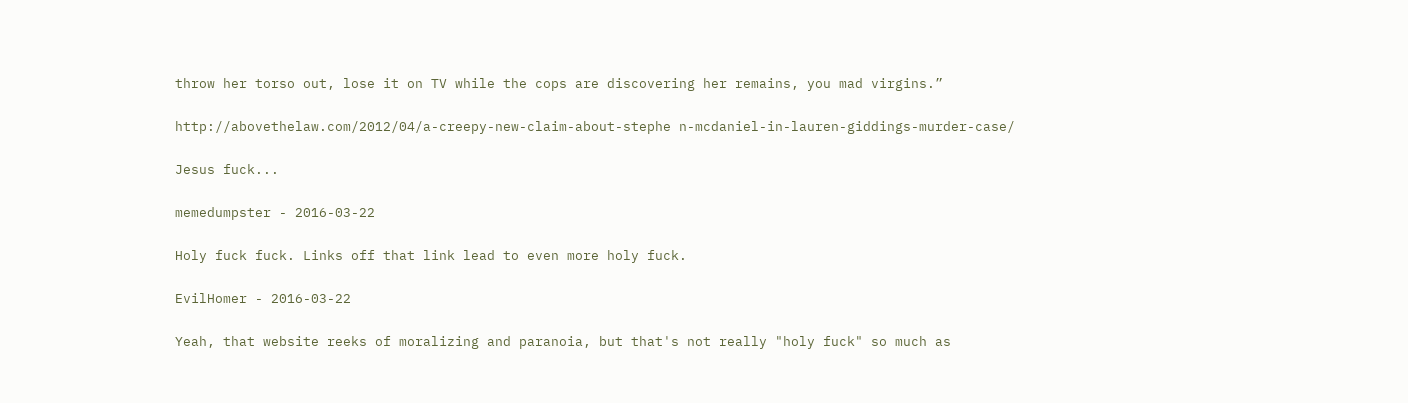throw her torso out, lose it on TV while the cops are discovering her remains, you mad virgins.”

http://abovethelaw.com/2012/04/a-creepy-new-claim-about-stephe n-mcdaniel-in-lauren-giddings-murder-case/

Jesus fuck...

memedumpster - 2016-03-22

Holy fuck fuck. Links off that link lead to even more holy fuck.

EvilHomer - 2016-03-22

Yeah, that website reeks of moralizing and paranoia, but that's not really "holy fuck" so much as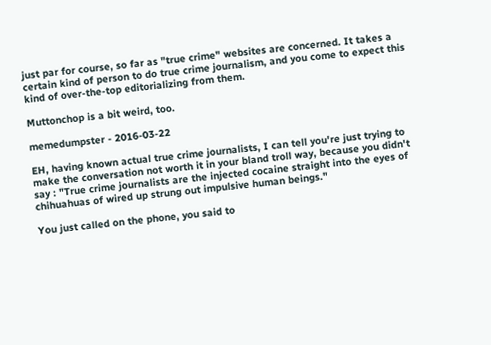just par for course, so far as "true crime" websites are concerned. It takes a certain kind of person to do true crime journalism, and you come to expect this kind of over-the-top editorializing from them.

Muttonchop is a bit weird, too.

memedumpster - 2016-03-22

EH, having known actual true crime journalists, I can tell you're just trying to make the conversation not worth it in your bland troll way, because you didn't say : "True crime journalists are the injected cocaine straight into the eyes of chihuahuas of wired up strung out impulsive human beings."

You just called on the phone, you said to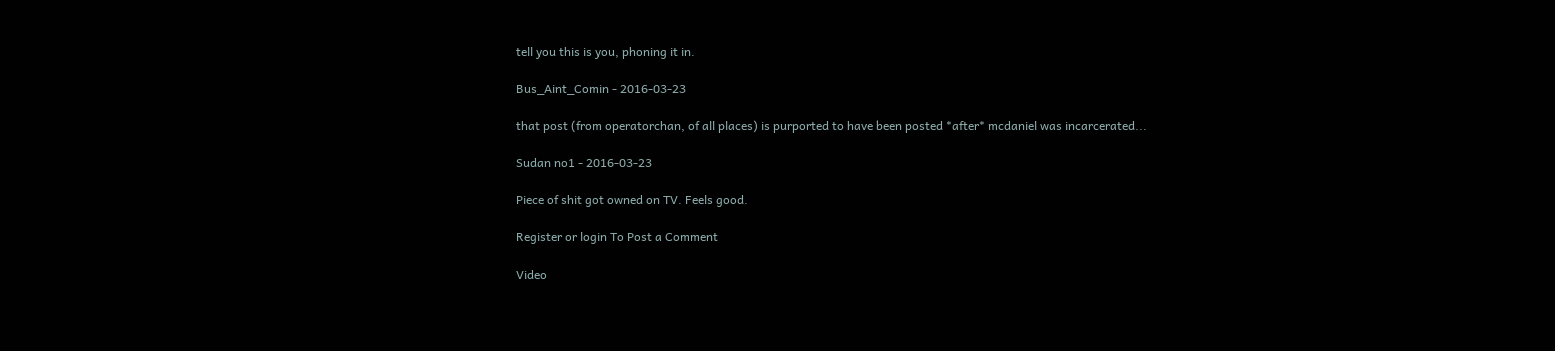tell you this is you, phoning it in.

Bus_Aint_Comin - 2016-03-23

that post (from operatorchan, of all places) is purported to have been posted *after* mcdaniel was incarcerated...

Sudan no1 - 2016-03-23

Piece of shit got owned on TV. Feels good.

Register or login To Post a Comment

Video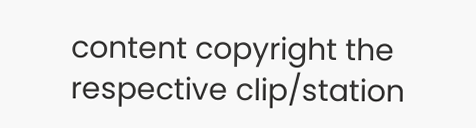content copyright the respective clip/station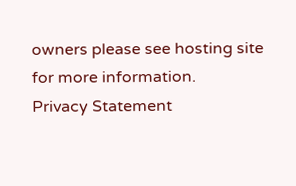owners please see hosting site for more information.
Privacy Statement